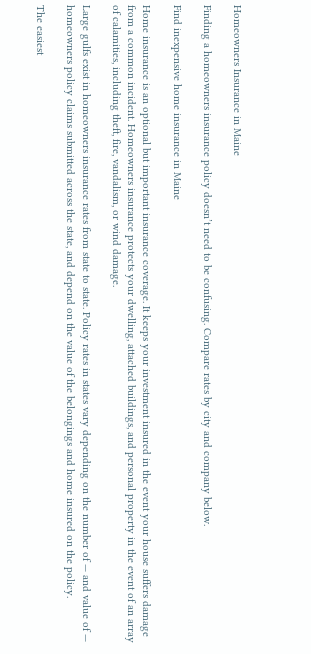Homeowners Insurance in Maine

Finding a homeowners insurance policy doesn’t need to be confusing. Compare rates by city and company below.

Find inexpensive home insurance in Maine

Home insurance is an optional but important insurance coverage. It keeps your investment insured in the event your house suffers damage from a common incident. Homeowners insurance protects your dwelling, attached buildings, and personal property in the event of an array of calamities, including theft, fire, vandalism, or wind damage.

Large gulfs exist in homeowners insurance rates from state to state. Policy rates in states vary depending on the number of — and value of — homeowners policy claims submitted across the state, and depend on the value of the belongings and home insured on the policy.

The easiest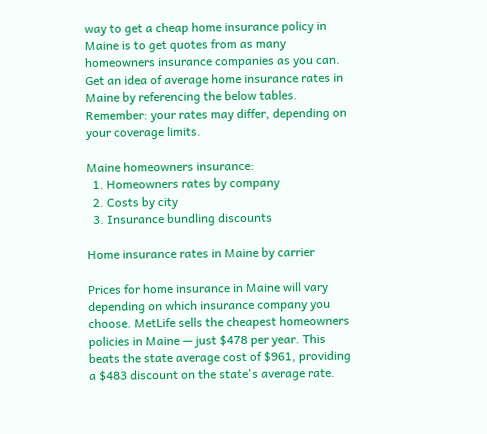way to get a cheap home insurance policy in Maine is to get quotes from as many homeowners insurance companies as you can. Get an idea of average home insurance rates in Maine by referencing the below tables. Remember: your rates may differ, depending on your coverage limits.

Maine homeowners insurance:
  1. Homeowners rates by company
  2. Costs by city
  3. Insurance bundling discounts

Home insurance rates in Maine by carrier

Prices for home insurance in Maine will vary depending on which insurance company you choose. MetLife sells the cheapest homeowners policies in Maine — just $478 per year. This beats the state average cost of $961, providing a $483 discount on the state's average rate.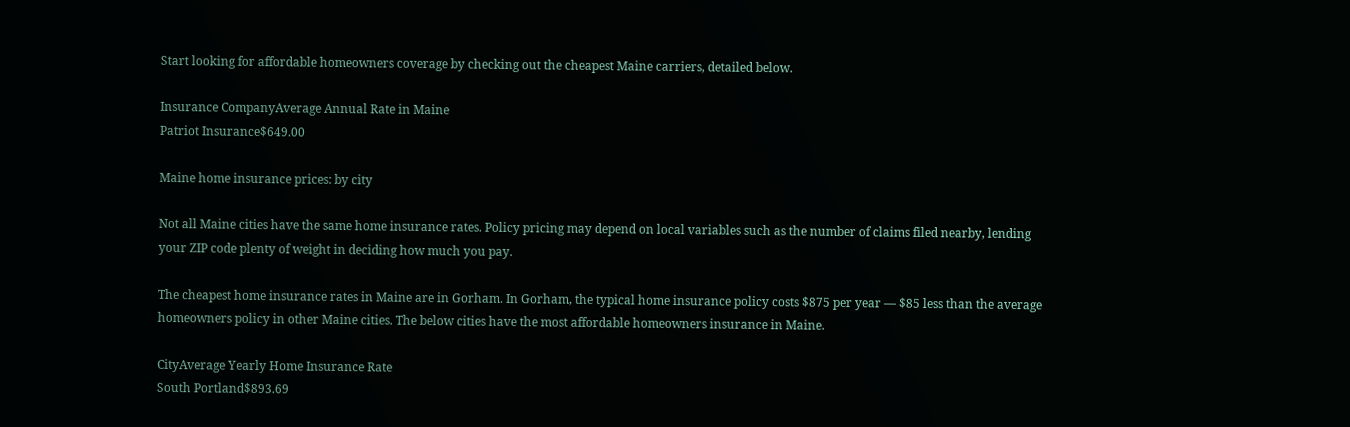Start looking for affordable homeowners coverage by checking out the cheapest Maine carriers, detailed below.

Insurance CompanyAverage Annual Rate in Maine
Patriot Insurance$649.00

Maine home insurance prices: by city

Not all Maine cities have the same home insurance rates. Policy pricing may depend on local variables such as the number of claims filed nearby, lending your ZIP code plenty of weight in deciding how much you pay.

The cheapest home insurance rates in Maine are in Gorham. In Gorham, the typical home insurance policy costs $875 per year — $85 less than the average homeowners policy in other Maine cities. The below cities have the most affordable homeowners insurance in Maine.

CityAverage Yearly Home Insurance Rate
South Portland$893.69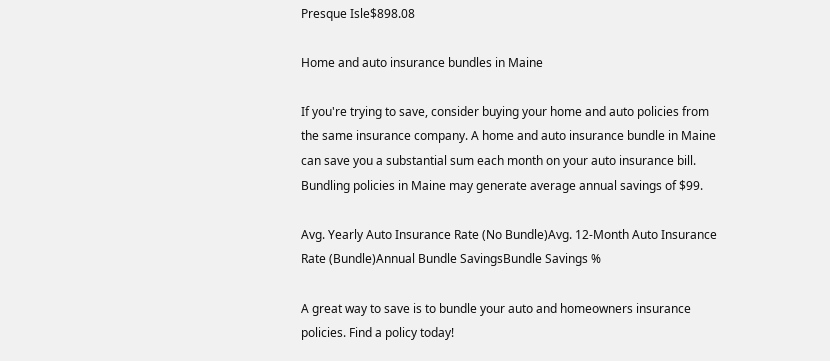Presque Isle$898.08

Home and auto insurance bundles in Maine

If you're trying to save, consider buying your home and auto policies from the same insurance company. A home and auto insurance bundle in Maine can save you a substantial sum each month on your auto insurance bill. Bundling policies in Maine may generate average annual savings of $99.

Avg. Yearly Auto Insurance Rate (No Bundle)Avg. 12-Month Auto Insurance Rate (Bundle)Annual Bundle SavingsBundle Savings %

A great way to save is to bundle your auto and homeowners insurance policies. Find a policy today!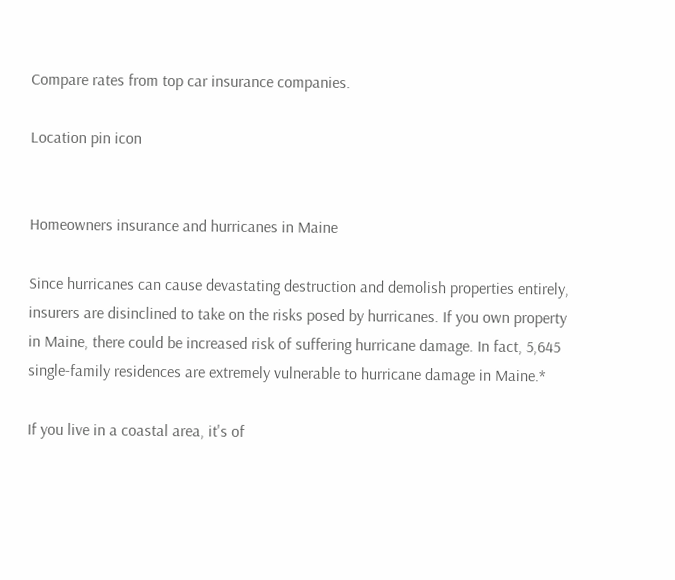Compare rates from top car insurance companies.

Location pin icon


Homeowners insurance and hurricanes in Maine

Since hurricanes can cause devastating destruction and demolish properties entirely, insurers are disinclined to take on the risks posed by hurricanes. If you own property in Maine, there could be increased risk of suffering hurricane damage. In fact, 5,645 single-family residences are extremely vulnerable to hurricane damage in Maine.*

If you live in a coastal area, it's of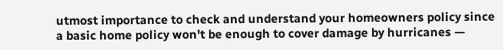utmost importance to check and understand your homeowners policy since a basic home policy won't be enough to cover damage by hurricanes —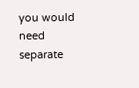you would need separate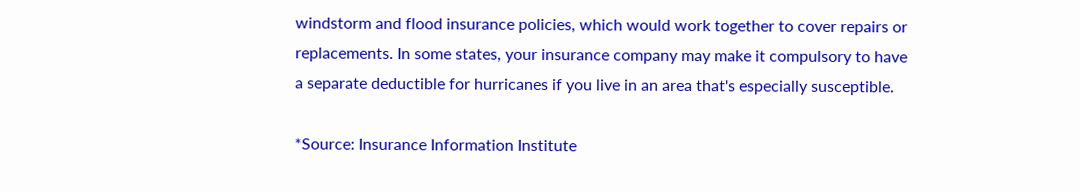windstorm and flood insurance policies, which would work together to cover repairs or replacements. In some states, your insurance company may make it compulsory to have a separate deductible for hurricanes if you live in an area that's especially susceptible.

*Source: Insurance Information Institute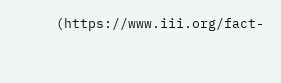(https://www.iii.org/fact-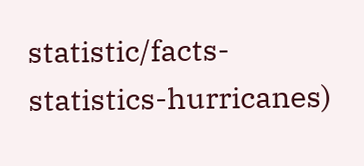statistic/facts-statistics-hurricanes)